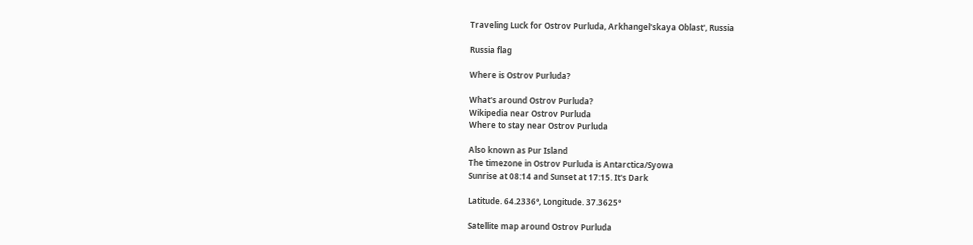Traveling Luck for Ostrov Purluda, Arkhangel'skaya Oblast', Russia

Russia flag

Where is Ostrov Purluda?

What's around Ostrov Purluda?
Wikipedia near Ostrov Purluda
Where to stay near Ostrov Purluda

Also known as Pur Island
The timezone in Ostrov Purluda is Antarctica/Syowa
Sunrise at 08:14 and Sunset at 17:15. It's Dark

Latitude. 64.2336°, Longitude. 37.3625°

Satellite map around Ostrov Purluda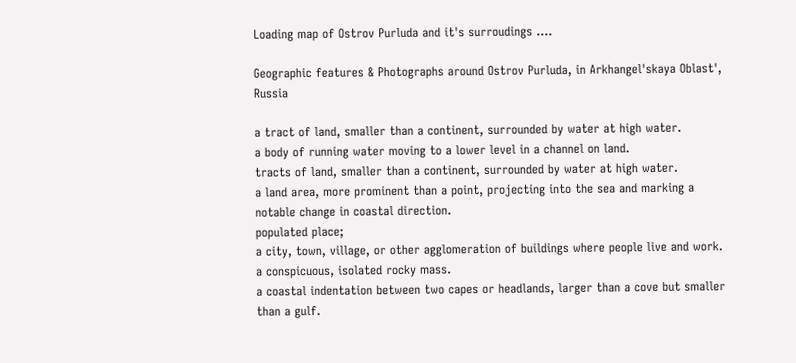Loading map of Ostrov Purluda and it's surroudings ....

Geographic features & Photographs around Ostrov Purluda, in Arkhangel'skaya Oblast', Russia

a tract of land, smaller than a continent, surrounded by water at high water.
a body of running water moving to a lower level in a channel on land.
tracts of land, smaller than a continent, surrounded by water at high water.
a land area, more prominent than a point, projecting into the sea and marking a notable change in coastal direction.
populated place;
a city, town, village, or other agglomeration of buildings where people live and work.
a conspicuous, isolated rocky mass.
a coastal indentation between two capes or headlands, larger than a cove but smaller than a gulf.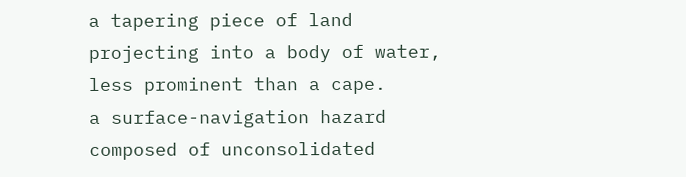a tapering piece of land projecting into a body of water, less prominent than a cape.
a surface-navigation hazard composed of unconsolidated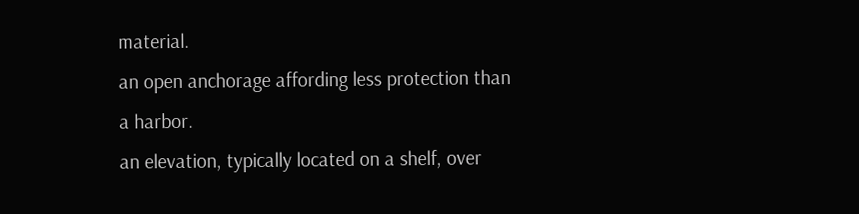material.
an open anchorage affording less protection than a harbor.
an elevation, typically located on a shelf, over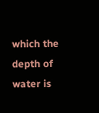which the depth of water is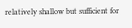relatively shallow but sufficient for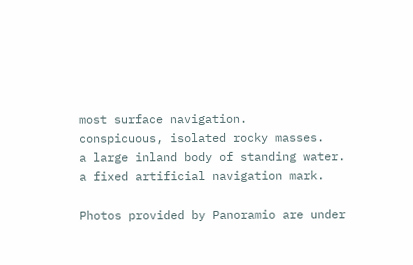most surface navigation.
conspicuous, isolated rocky masses.
a large inland body of standing water.
a fixed artificial navigation mark.

Photos provided by Panoramio are under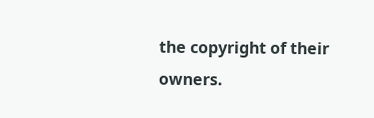the copyright of their owners.